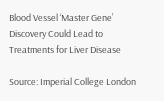Blood Vessel ‘Master Gene’ Discovery Could Lead to Treatments for Liver Disease

Source: Imperial College London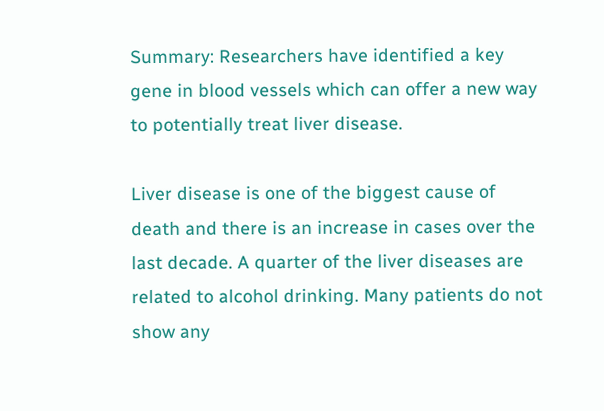Summary: Researchers have identified a key gene in blood vessels which can offer a new way to potentially treat liver disease.

Liver disease is one of the biggest cause of death and there is an increase in cases over the last decade. A quarter of the liver diseases are related to alcohol drinking. Many patients do not show any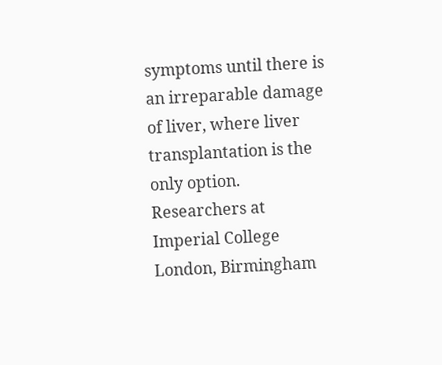symptoms until there is an irreparable damage of liver, where liver transplantation is the only option. Researchers at Imperial College London, Birmingham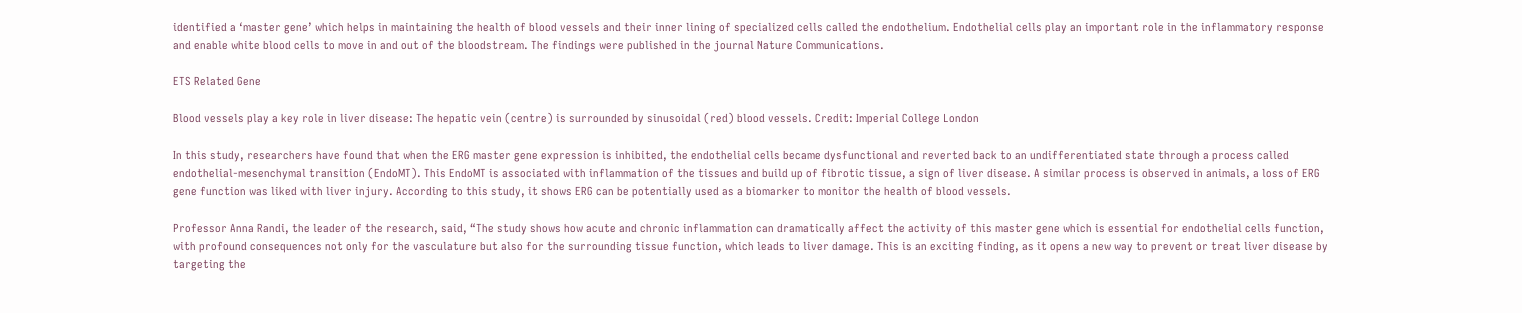identified a ‘master gene’ which helps in maintaining the health of blood vessels and their inner lining of specialized cells called the endothelium. Endothelial cells play an important role in the inflammatory response and enable white blood cells to move in and out of the bloodstream. The findings were published in the journal Nature Communications.

ETS Related Gene

Blood vessels play a key role in liver disease: The hepatic vein (centre) is surrounded by sinusoidal (red) blood vessels. Credit: Imperial College London

In this study, researchers have found that when the ERG master gene expression is inhibited, the endothelial cells became dysfunctional and reverted back to an undifferentiated state through a process called endothelial-mesenchymal transition (EndoMT). This EndoMT is associated with inflammation of the tissues and build up of fibrotic tissue, a sign of liver disease. A similar process is observed in animals, a loss of ERG gene function was liked with liver injury. According to this study, it shows ERG can be potentially used as a biomarker to monitor the health of blood vessels.

Professor Anna Randi, the leader of the research, said, “The study shows how acute and chronic inflammation can dramatically affect the activity of this master gene which is essential for endothelial cells function, with profound consequences not only for the vasculature but also for the surrounding tissue function, which leads to liver damage. This is an exciting finding, as it opens a new way to prevent or treat liver disease by targeting the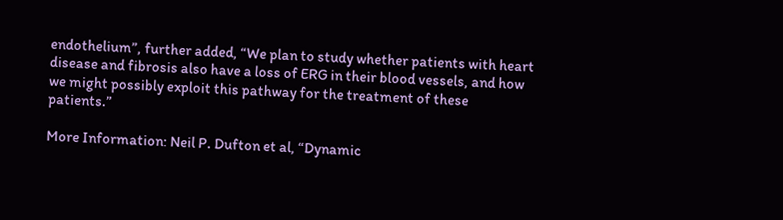endothelium”, further added, “We plan to study whether patients with heart disease and fibrosis also have a loss of ERG in their blood vessels, and how we might possibly exploit this pathway for the treatment of these patients.”

More Information: Neil P. Dufton et al, “Dynamic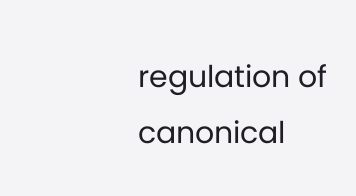regulation of canonical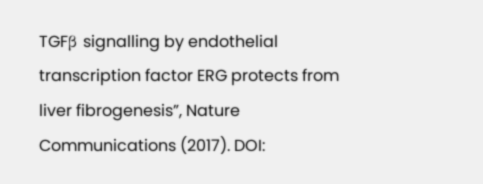TGFβ signalling by endothelial transcription factor ERG protects from liver fibrogenesis”, Nature Communications (2017). DOI: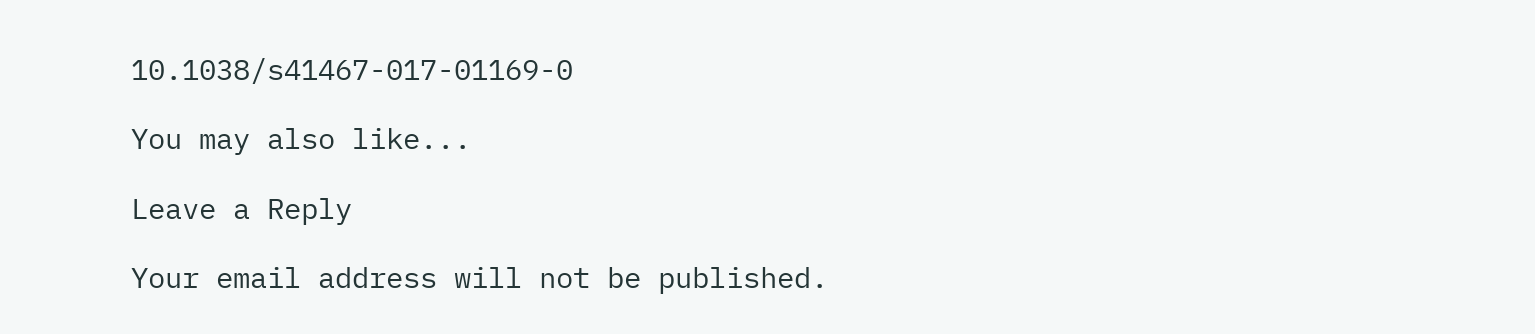10.1038/s41467-017-01169-0

You may also like...

Leave a Reply

Your email address will not be published.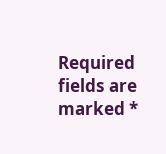Required fields are marked *